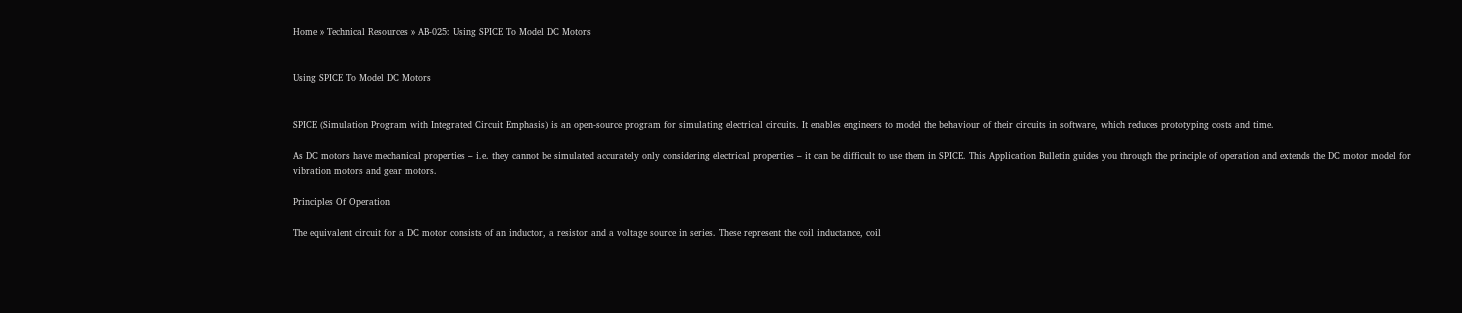Home » Technical Resources » AB-025: Using SPICE To Model DC Motors


Using SPICE To Model DC Motors


SPICE (Simulation Program with Integrated Circuit Emphasis) is an open-source program for simulating electrical circuits. It enables engineers to model the behaviour of their circuits in software, which reduces prototyping costs and time.

As DC motors have mechanical properties – i.e. they cannot be simulated accurately only considering electrical properties – it can be difficult to use them in SPICE. This Application Bulletin guides you through the principle of operation and extends the DC motor model for vibration motors and gear motors.

Principles Of Operation

The equivalent circuit for a DC motor consists of an inductor, a resistor and a voltage source in series. These represent the coil inductance, coil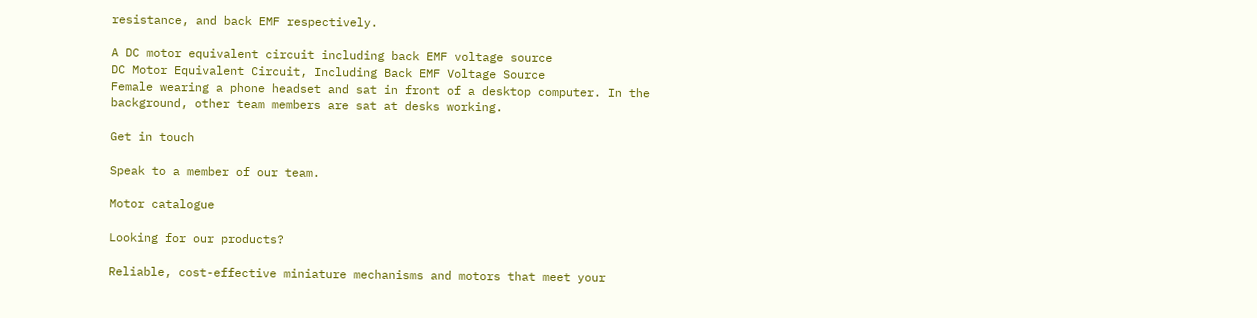resistance, and back EMF respectively.

A DC motor equivalent circuit including back EMF voltage source
DC Motor Equivalent Circuit, Including Back EMF Voltage Source
Female wearing a phone headset and sat in front of a desktop computer. In the background, other team members are sat at desks working.

Get in touch

Speak to a member of our team.

Motor catalogue

Looking for our products?

Reliable, cost-effective miniature mechanisms and motors that meet your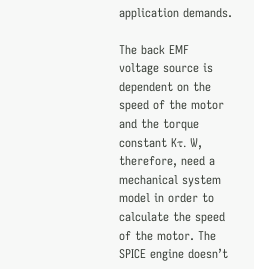application demands.

The back EMF voltage source is dependent on the speed of the motor and the torque constant Kτ. W, therefore, need a mechanical system model in order to calculate the speed of the motor. The SPICE engine doesn’t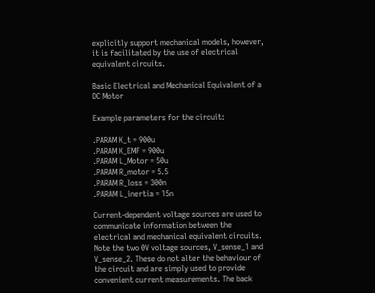explicitly support mechanical models, however, it is facilitated by the use of electrical equivalent circuits.

Basic Electrical and Mechanical Equivalent of a DC Motor

Example parameters for the circuit:

.PARAM K_t = 900u
.PARAM K_EMF = 900u
.PARAM L_Motor = 50u
.PARAM R_motor = 5.5
.PARAM R_loss = 300n
.PARAM L_inertia = 15n

Current-dependent voltage sources are used to communicate information between the electrical and mechanical equivalent circuits. Note the two 0V voltage sources, V_sense_1 and V_sense_2. These do not alter the behaviour of the circuit and are simply used to provide convenient current measurements. The back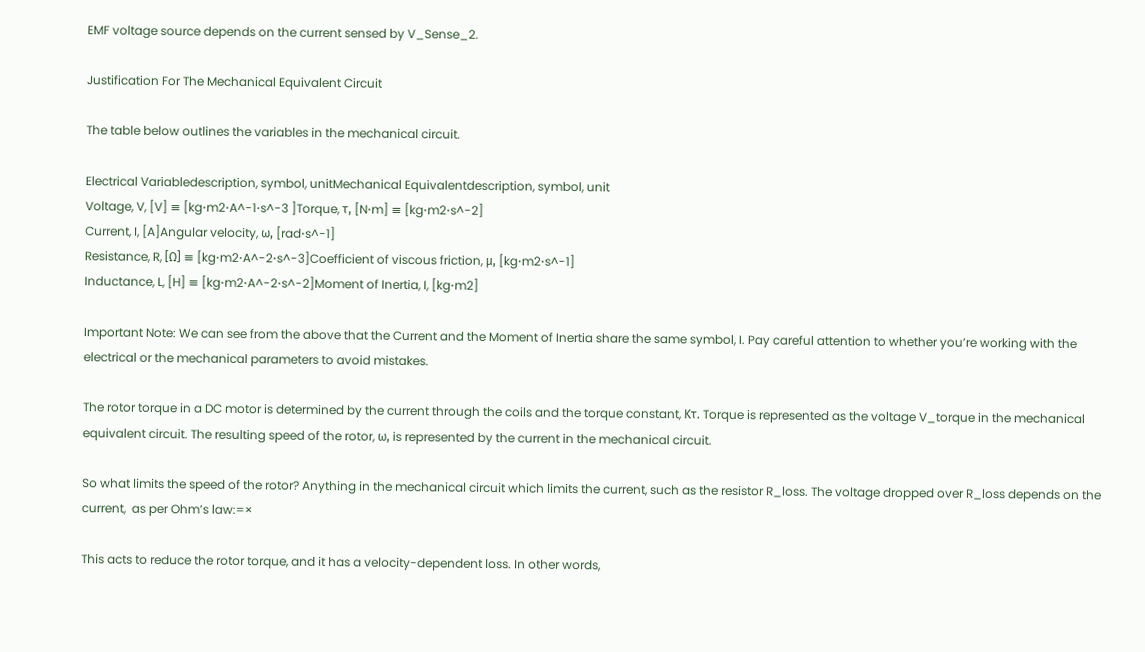EMF voltage source depends on the current sensed by V_Sense_2.

Justification For The Mechanical Equivalent Circuit

The table below outlines the variables in the mechanical circuit.

Electrical Variabledescription, symbol, unitMechanical Equivalentdescription, symbol, unit
Voltage, V, [V] ≡ [kg⋅m2⋅A^-1⋅s^-3 ]Torque, τ, [N⋅m] ≡ [kg⋅m2⋅s^-2]
Current, I, [A]Angular velocity, ω, [rad⋅s^-1]
Resistance, R, [Ω] ≡ [kg⋅m2⋅A^-2⋅s^-3]Coefficient of viscous friction, μ, [kg⋅m2⋅s^-1]
Inductance, L, [H] ≡ [kg⋅m2⋅A^-2⋅s^-2]Moment of Inertia, I, [kg⋅m2]

Important Note: We can see from the above that the Current and the Moment of Inertia share the same symbol, I. Pay careful attention to whether you’re working with the electrical or the mechanical parameters to avoid mistakes.

The rotor torque in a DC motor is determined by the current through the coils and the torque constant, Kτ. Torque is represented as the voltage V_torque in the mechanical equivalent circuit. The resulting speed of the rotor, ω, is represented by the current in the mechanical circuit.

So what limits the speed of the rotor? Anything in the mechanical circuit which limits the current, such as the resistor R_loss. The voltage dropped over R_loss depends on the current,  as per Ohm’s law:=×

This acts to reduce the rotor torque, and it has a velocity-dependent loss. In other words,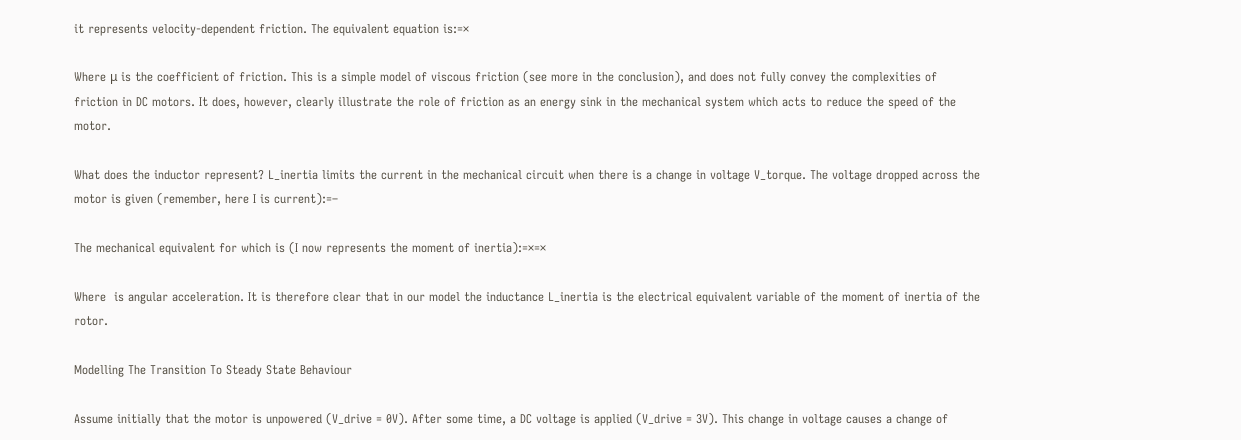it represents velocity-dependent friction. The equivalent equation is:=×

Where μ is the coefficient of friction. This is a simple model of viscous friction (see more in the conclusion), and does not fully convey the complexities of friction in DC motors. It does, however, clearly illustrate the role of friction as an energy sink in the mechanical system which acts to reduce the speed of the motor.

What does the inductor represent? L_inertia limits the current in the mechanical circuit when there is a change in voltage V_torque. The voltage dropped across the motor is given (remember, here I is current):=–

The mechanical equivalent for which is (I now represents the moment of inertia):=×=×

Where  is angular acceleration. It is therefore clear that in our model the inductance L_inertia is the electrical equivalent variable of the moment of inertia of the rotor.

Modelling The Transition To Steady State Behaviour

Assume initially that the motor is unpowered (V_drive = 0V). After some time, a DC voltage is applied (V_drive = 3V). This change in voltage causes a change of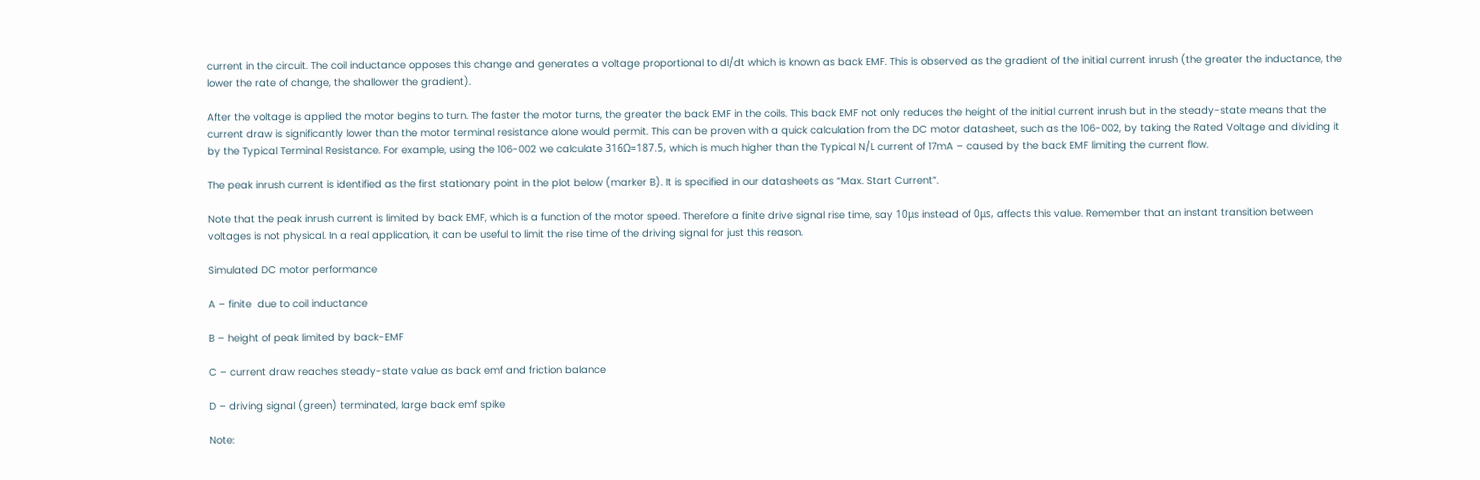current in the circuit. The coil inductance opposes this change and generates a voltage proportional to dI/dt which is known as back EMF. This is observed as the gradient of the initial current inrush (the greater the inductance, the lower the rate of change, the shallower the gradient).

After the voltage is applied the motor begins to turn. The faster the motor turns, the greater the back EMF in the coils. This back EMF not only reduces the height of the initial current inrush but in the steady-state means that the current draw is significantly lower than the motor terminal resistance alone would permit. This can be proven with a quick calculation from the DC motor datasheet, such as the 106-002, by taking the Rated Voltage and dividing it by the Typical Terminal Resistance. For example, using the 106-002 we calculate 316Ω=187.5, which is much higher than the Typical N/L current of 17mA – caused by the back EMF limiting the current flow.

The peak inrush current is identified as the first stationary point in the plot below (marker B). It is specified in our datasheets as “Max. Start Current”.

Note that the peak inrush current is limited by back EMF, which is a function of the motor speed. Therefore a finite drive signal rise time, say 10μs instead of 0μs, affects this value. Remember that an instant transition between voltages is not physical. In a real application, it can be useful to limit the rise time of the driving signal for just this reason.

Simulated DC motor performance

A – finite  due to coil inductance

B – height of peak limited by back-EMF

C – current draw reaches steady-state value as back emf and friction balance

D – driving signal (green) terminated, large back emf spike

Note: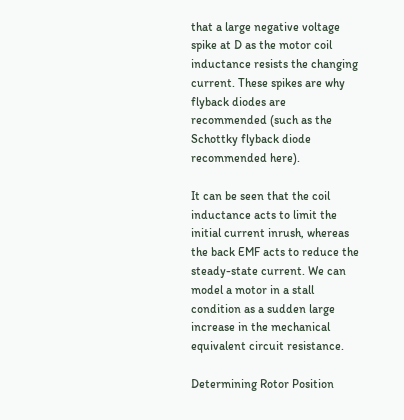that a large negative voltage spike at D as the motor coil inductance resists the changing current. These spikes are why flyback diodes are recommended (such as the Schottky flyback diode recommended here).

It can be seen that the coil inductance acts to limit the initial current inrush, whereas the back EMF acts to reduce the steady-state current. We can model a motor in a stall condition as a sudden large increase in the mechanical equivalent circuit resistance.

Determining Rotor Position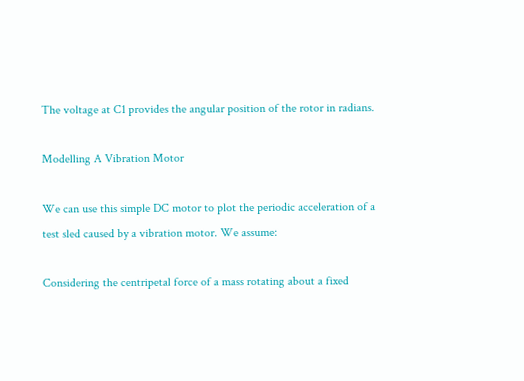The voltage at C1 provides the angular position of the rotor in radians.

Modelling A Vibration Motor

We can use this simple DC motor to plot the periodic acceleration of a test sled caused by a vibration motor. We assume:

Considering the centripetal force of a mass rotating about a fixed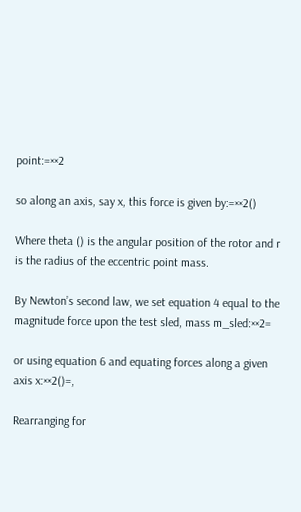point:=××2

so along an axis, say x, this force is given by:=××2()

Where theta () is the angular position of the rotor and r is the radius of the eccentric point mass.

By Newton’s second law, we set equation 4 equal to the magnitude force upon the test sled, mass m_sled:××2=

or using equation 6 and equating forces along a given axis x:××2()=,

Rearranging for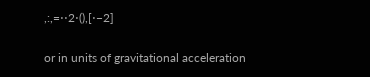,:,=⋅⋅2⋅(),[⋅−2]

or in units of gravitational acceleration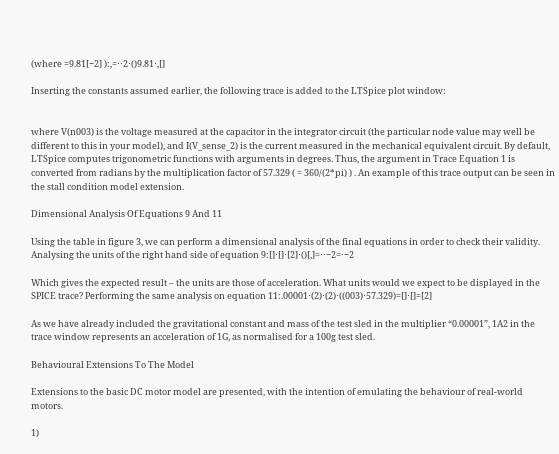(where =9.81[−2] ):,=⋅⋅2⋅()9.81⋅,[]

Inserting the constants assumed earlier, the following trace is added to the LTSpice plot window:


where V(n003) is the voltage measured at the capacitor in the integrator circuit (the particular node value may well be different to this in your model), and I(V_sense_2) is the current measured in the mechanical equivalent circuit. By default, LTSpice computes trigonometric functions with arguments in degrees. Thus, the argument in Trace Equation 1 is converted from radians by the multiplication factor of 57.329 ( = 360/(2*pi) ) . An example of this trace output can be seen in the stall condition model extension.

Dimensional Analysis Of Equations 9 And 11

Using the table in figure 3, we can perform a dimensional analysis of the final equations in order to check their validity. Analysing the units of the right hand side of equation 9:[]⋅[]⋅[2]⋅()[,]=⋅⋅−2=⋅−2

Which gives the expected result – the units are those of acceleration. What units would we expect to be displayed in the SPICE trace? Performing the same analysis on equation 11:.00001⋅(2)⋅(2)⋅((003)⋅57.329)=[]⋅[]=[2]

As we have already included the gravitational constant and mass of the test sled in the multiplier “0.00001”, 1A2 in the trace window represents an acceleration of 1G, as normalised for a 100g test sled.

Behavioural Extensions To The Model

Extensions to the basic DC motor model are presented, with the intention of emulating the behaviour of real-world motors.

1)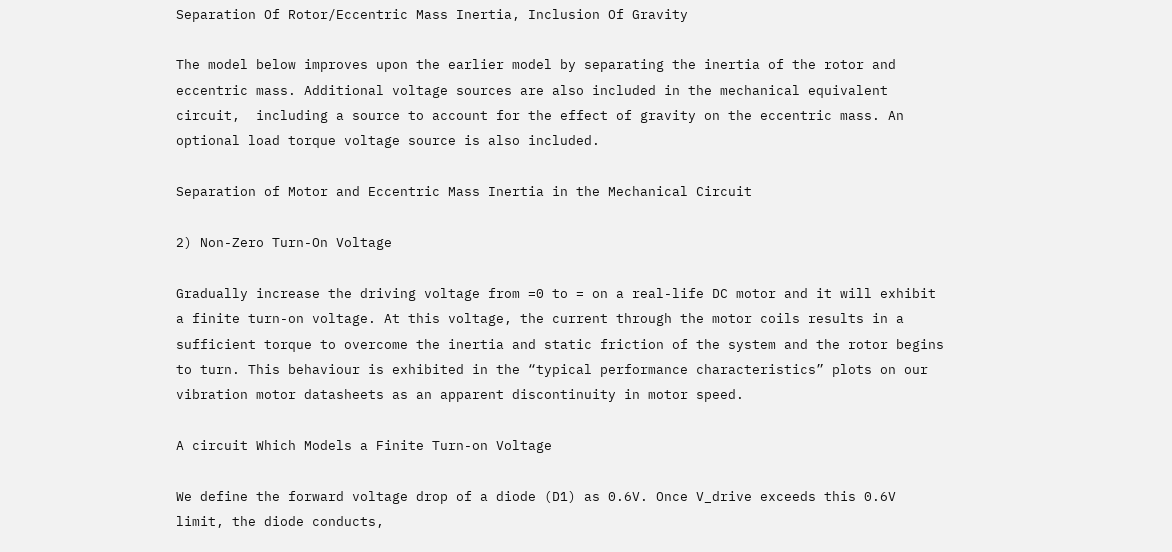Separation Of Rotor/Eccentric Mass Inertia, Inclusion Of Gravity

The model below improves upon the earlier model by separating the inertia of the rotor and eccentric mass. Additional voltage sources are also included in the mechanical equivalent circuit,  including a source to account for the effect of gravity on the eccentric mass. An optional load torque voltage source is also included.

Separation of Motor and Eccentric Mass Inertia in the Mechanical Circuit

2) Non-Zero Turn-On Voltage

Gradually increase the driving voltage from =0 to = on a real-life DC motor and it will exhibit a finite turn-on voltage. At this voltage, the current through the motor coils results in a sufficient torque to overcome the inertia and static friction of the system and the rotor begins to turn. This behaviour is exhibited in the “typical performance characteristics” plots on our vibration motor datasheets as an apparent discontinuity in motor speed.

A circuit Which Models a Finite Turn-on Voltage

We define the forward voltage drop of a diode (D1) as 0.6V. Once V_drive exceeds this 0.6V limit, the diode conducts,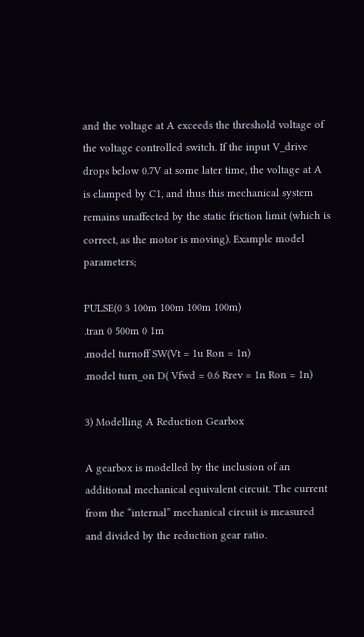and the voltage at A exceeds the threshold voltage of the voltage controlled switch. If the input V_drive drops below 0.7V at some later time, the voltage at A is clamped by C1, and thus this mechanical system remains unaffected by the static friction limit (which is correct, as the motor is moving). Example model parameters;

PULSE(0 3 100m 100m 100m 100m)
.tran 0 500m 0 1m
.model turnoff SW(Vt = 1u Ron = 1n)
.model turn_on D( Vfwd = 0.6 Rrev = 1n Ron = 1n)

3) Modelling A Reduction Gearbox

A gearbox is modelled by the inclusion of an additional mechanical equivalent circuit. The current from the “internal” mechanical circuit is measured and divided by the reduction gear ratio.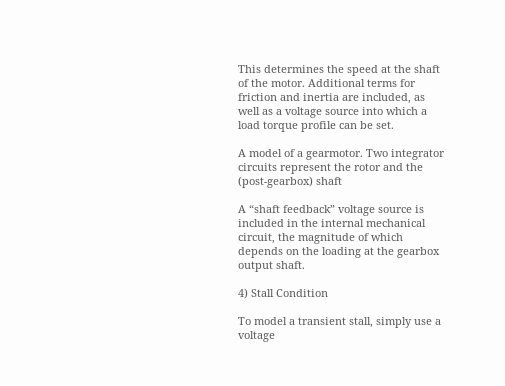This determines the speed at the shaft of the motor. Additional terms for friction and inertia are included, as well as a voltage source into which a load torque profile can be set.

A model of a gearmotor. Two integrator circuits represent the rotor and the (post-gearbox) shaft

A “shaft feedback” voltage source is included in the internal mechanical circuit, the magnitude of which depends on the loading at the gearbox output shaft.

4) Stall Condition

To model a transient stall, simply use a voltage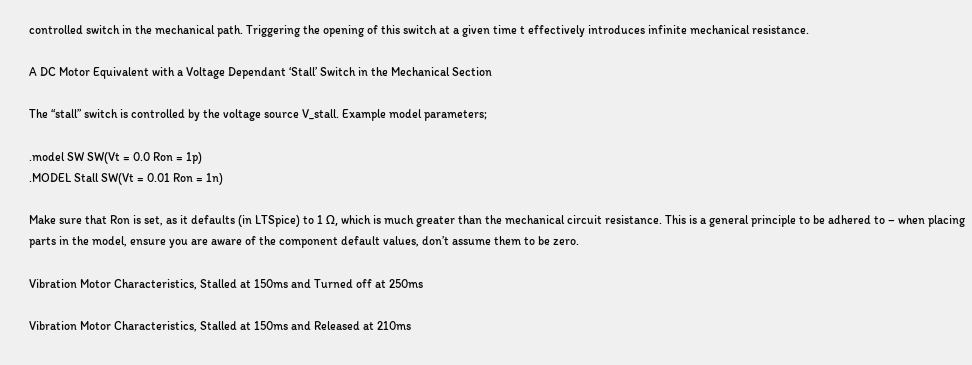controlled switch in the mechanical path. Triggering the opening of this switch at a given time t effectively introduces infinite mechanical resistance.

A DC Motor Equivalent with a Voltage Dependant ‘Stall’ Switch in the Mechanical Section

The “stall” switch is controlled by the voltage source V_stall. Example model parameters;

.model SW SW(Vt = 0.0 Ron = 1p)
.MODEL Stall SW(Vt = 0.01 Ron = 1n)

Make sure that Ron is set, as it defaults (in LTSpice) to 1 Ω, which is much greater than the mechanical circuit resistance. This is a general principle to be adhered to – when placing parts in the model, ensure you are aware of the component default values, don’t assume them to be zero.

Vibration Motor Characteristics, Stalled at 150ms and Turned off at 250ms

Vibration Motor Characteristics, Stalled at 150ms and Released at 210ms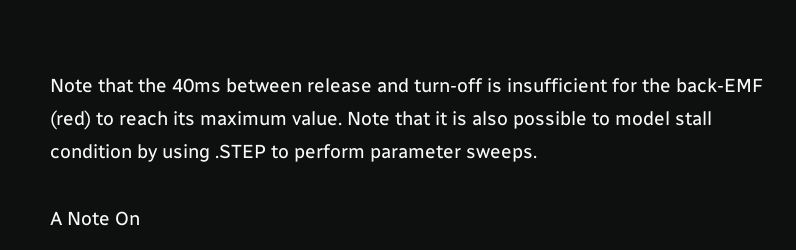Note that the 40ms between release and turn-off is insufficient for the back-EMF (red) to reach its maximum value. Note that it is also possible to model stall condition by using .STEP to perform parameter sweeps.

A Note On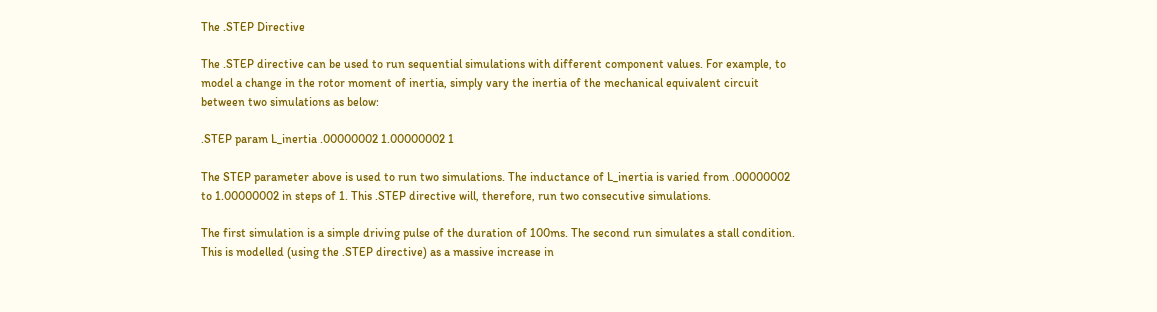The .STEP Directive

The .STEP directive can be used to run sequential simulations with different component values. For example, to model a change in the rotor moment of inertia, simply vary the inertia of the mechanical equivalent circuit between two simulations as below:

.STEP param L_inertia .00000002 1.00000002 1

The STEP parameter above is used to run two simulations. The inductance of L_inertia is varied from .00000002 to 1.00000002 in steps of 1. This .STEP directive will, therefore, run two consecutive simulations.

The first simulation is a simple driving pulse of the duration of 100ms. The second run simulates a stall condition. This is modelled (using the .STEP directive) as a massive increase in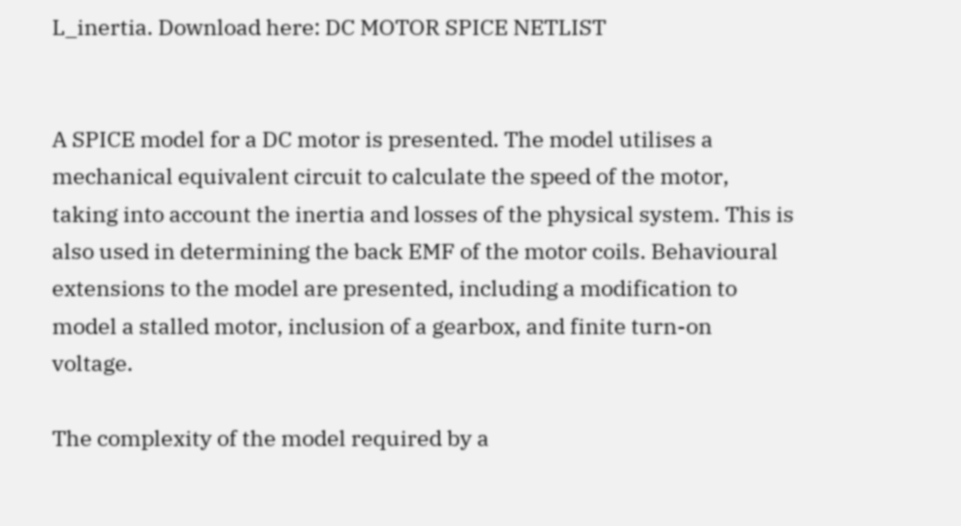L_inertia. Download here: DC MOTOR SPICE NETLIST


A SPICE model for a DC motor is presented. The model utilises a mechanical equivalent circuit to calculate the speed of the motor, taking into account the inertia and losses of the physical system. This is also used in determining the back EMF of the motor coils. Behavioural extensions to the model are presented, including a modification to model a stalled motor, inclusion of a gearbox, and finite turn-on voltage.

The complexity of the model required by a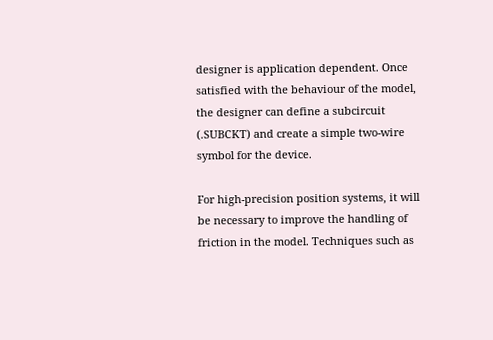designer is application dependent. Once satisfied with the behaviour of the model, the designer can define a subcircuit (.SUBCKT) and create a simple two-wire symbol for the device.

For high-precision position systems, it will be necessary to improve the handling of friction in the model. Techniques such as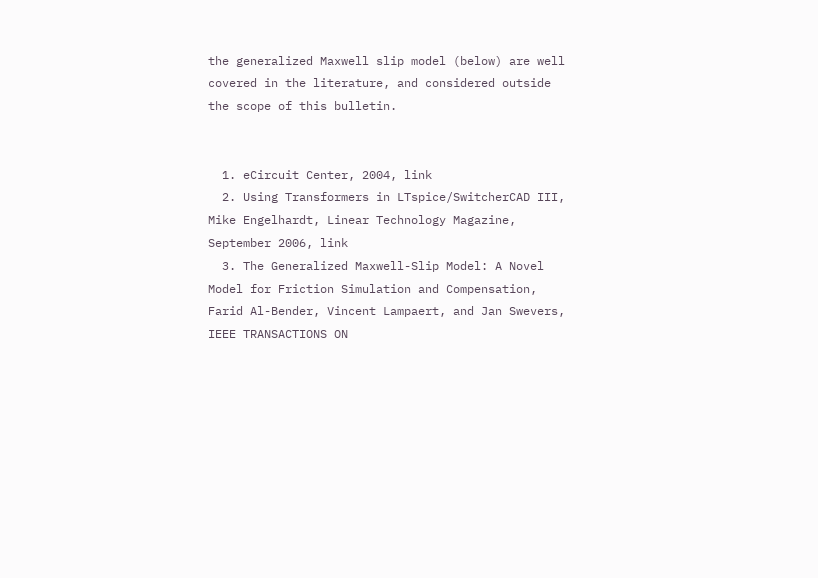the generalized Maxwell slip model (below) are well covered in the literature, and considered outside the scope of this bulletin.


  1. eCircuit Center, 2004, link
  2. Using Transformers in LTspice/SwitcherCAD III, Mike Engelhardt, Linear Technology Magazine, September 2006, link
  3. The Generalized Maxwell-Slip Model: A Novel Model for Friction Simulation and Compensation, Farid Al-Bender, Vincent Lampaert, and Jan Swevers, IEEE TRANSACTIONS ON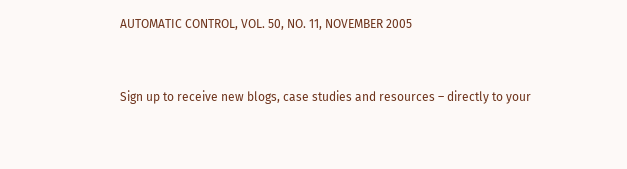AUTOMATIC CONTROL, VOL. 50, NO. 11, NOVEMBER 2005


Sign up to receive new blogs, case studies and resources – directly to your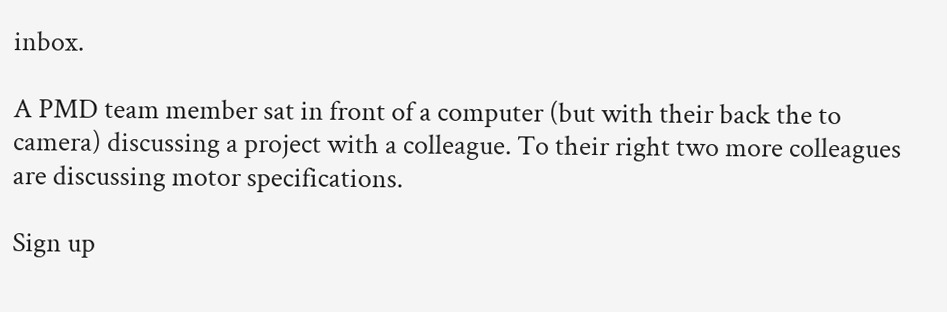inbox.

A PMD team member sat in front of a computer (but with their back the to camera) discussing a project with a colleague. To their right two more colleagues are discussing motor specifications.

Sign up